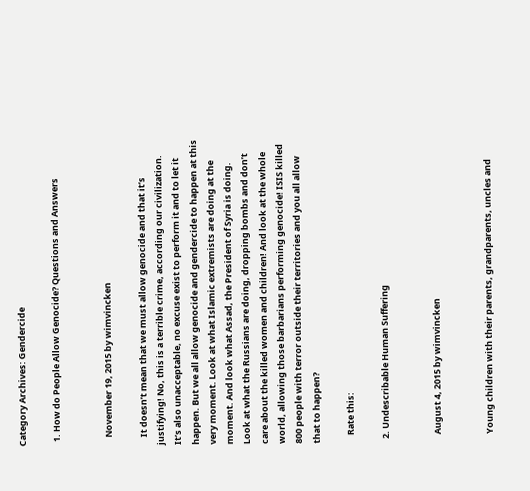Category Archives: Gendercide

  1. How do People Allow Genocide? Questions and Answers


    November 19, 2015 by wimvincken

    It doesn’t mean that we must allow genocide and that it’s justifying! No, this is a terrible crime, according our civilization. It’s also unacceptable, no excuse exist to perform it and to let it happen. But we all allow genocide and gendercide to happen at this very moment. Look at what Islamic extremists are doing at the moment. And look what Assad, the President of Syria is doing. Look at what the Russians are doing, dropping bombs and don’t care about the killed women and children! And look at the whole world, allowing those barbarians performing genocide! ISIS killed 800 people with terror outside their territories and you all allow that to happen?

    Rate this:

  2. Undescribable Human Suffering


    August 4, 2015 by wimvincken


    Young children with their parents, grandparents, uncles and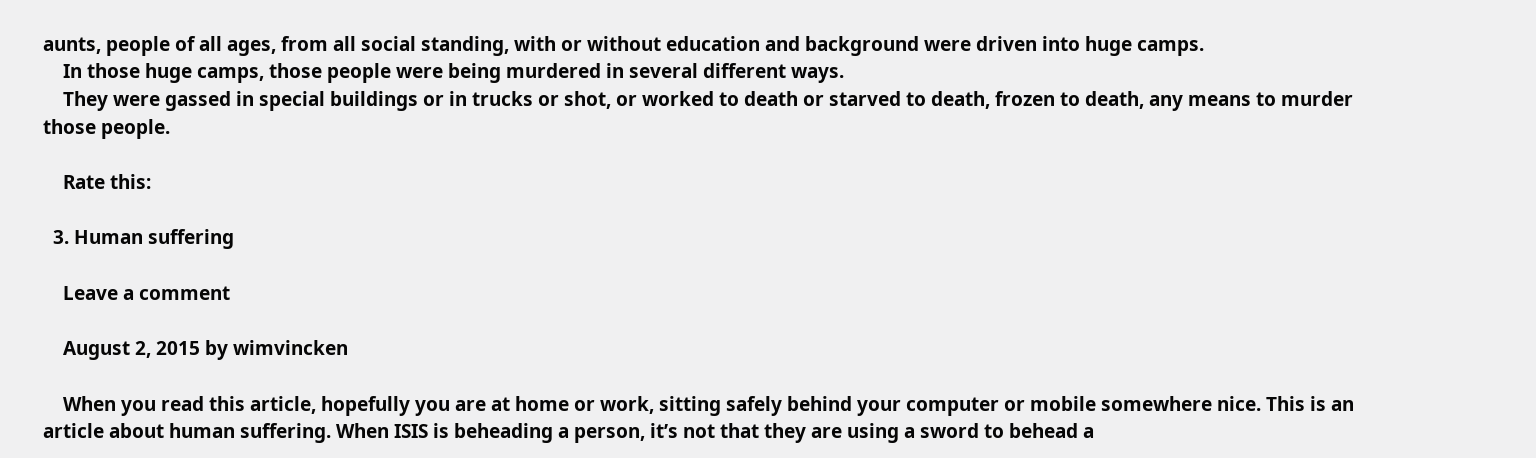aunts, people of all ages, from all social standing, with or without education and background were driven into huge camps.
    In those huge camps, those people were being murdered in several different ways.
    They were gassed in special buildings or in trucks or shot, or worked to death or starved to death, frozen to death, any means to murder those people.

    Rate this:

  3. Human suffering

    Leave a comment

    August 2, 2015 by wimvincken

    When you read this article, hopefully you are at home or work, sitting safely behind your computer or mobile somewhere nice. This is an article about human suffering. When ISIS is beheading a person, it’s not that they are using a sword to behead a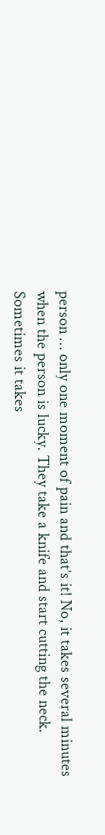person … only one moment of pain and that’s it! No, it takes several minutes when the person is lucky. They take a knife and start cutting the neck. Sometimes it takes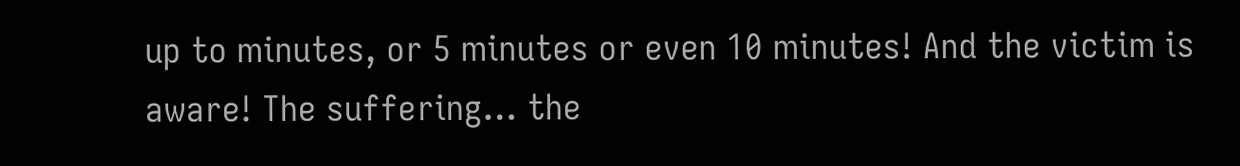up to minutes, or 5 minutes or even 10 minutes! And the victim is aware! The suffering… the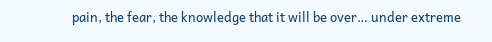pain, the fear, the knowledge that it will be over… under extreme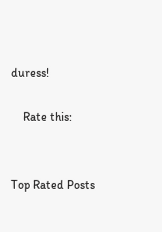duress!

    Rate this:


Top Rated Posts